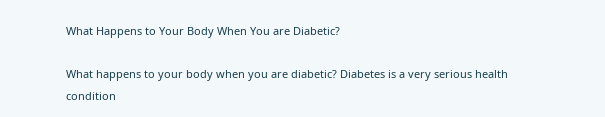What Happens to Your Body When You are Diabetic?

What happens to your body when you are diabetic? Diabetes is a very serious health condition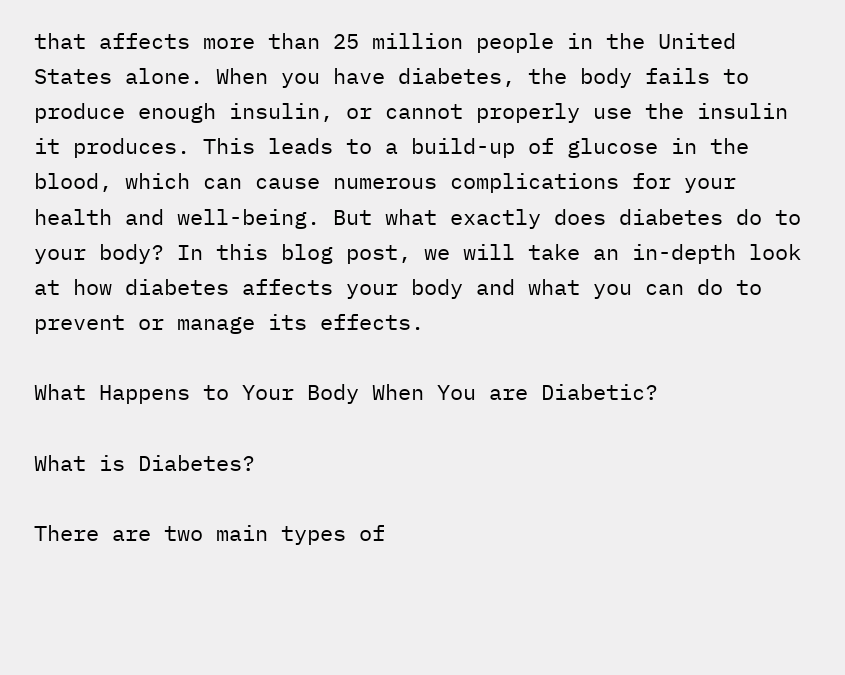that affects more than 25 million people in the United States alone. When you have diabetes, the body fails to produce enough insulin, or cannot properly use the insulin it produces. This leads to a build-up of glucose in the blood, which can cause numerous complications for your health and well-being. But what exactly does diabetes do to your body? In this blog post, we will take an in-depth look at how diabetes affects your body and what you can do to prevent or manage its effects.

What Happens to Your Body When You are Diabetic?

What is Diabetes?

There are two main types of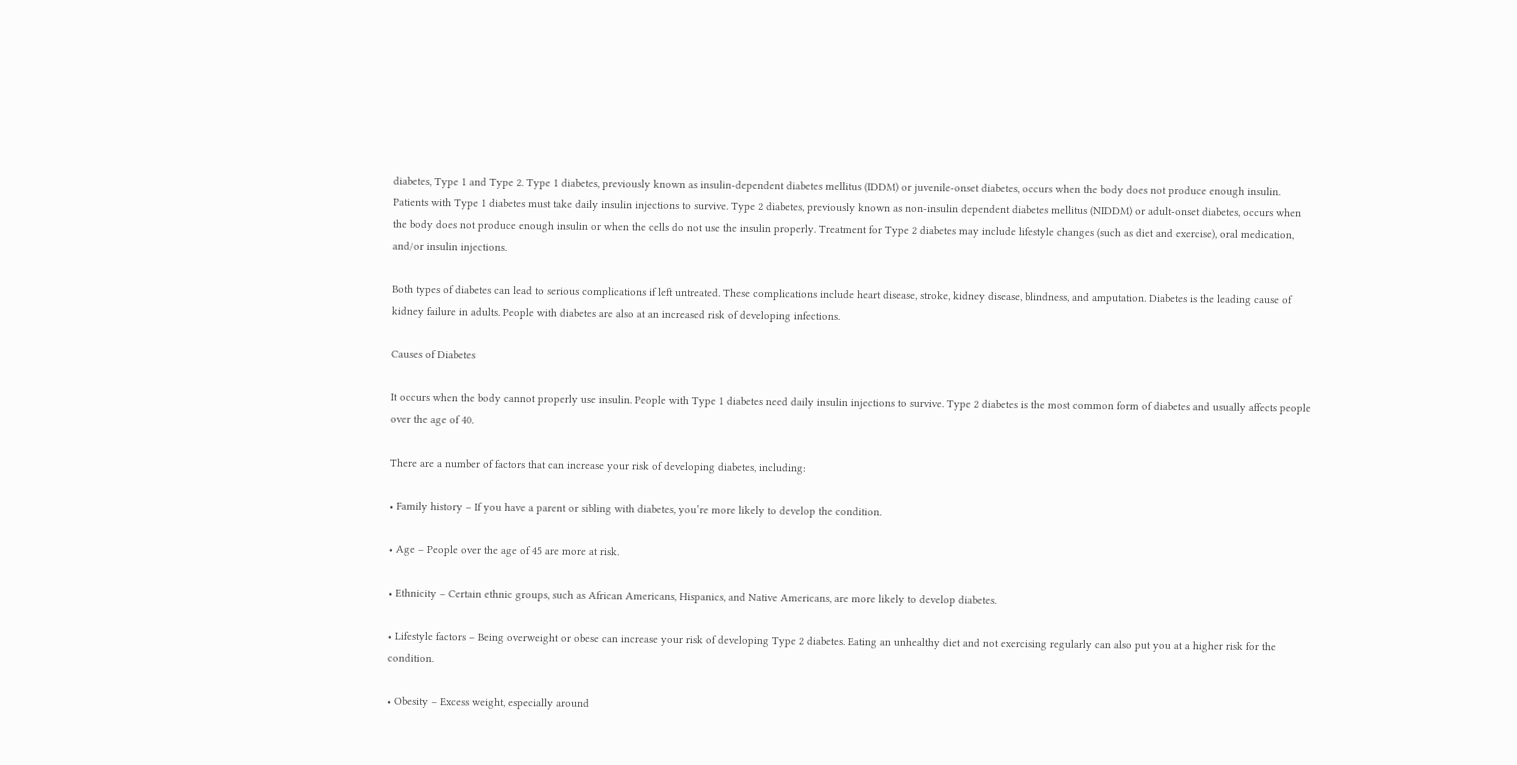diabetes, Type 1 and Type 2. Type 1 diabetes, previously known as insulin-dependent diabetes mellitus (IDDM) or juvenile-onset diabetes, occurs when the body does not produce enough insulin. Patients with Type 1 diabetes must take daily insulin injections to survive. Type 2 diabetes, previously known as non-insulin dependent diabetes mellitus (NIDDM) or adult-onset diabetes, occurs when the body does not produce enough insulin or when the cells do not use the insulin properly. Treatment for Type 2 diabetes may include lifestyle changes (such as diet and exercise), oral medication, and/or insulin injections.

Both types of diabetes can lead to serious complications if left untreated. These complications include heart disease, stroke, kidney disease, blindness, and amputation. Diabetes is the leading cause of kidney failure in adults. People with diabetes are also at an increased risk of developing infections.

Causes of Diabetes

It occurs when the body cannot properly use insulin. People with Type 1 diabetes need daily insulin injections to survive. Type 2 diabetes is the most common form of diabetes and usually affects people over the age of 40.

There are a number of factors that can increase your risk of developing diabetes, including:

• Family history – If you have a parent or sibling with diabetes, you’re more likely to develop the condition.

• Age – People over the age of 45 are more at risk.

• Ethnicity – Certain ethnic groups, such as African Americans, Hispanics, and Native Americans, are more likely to develop diabetes.

• Lifestyle factors – Being overweight or obese can increase your risk of developing Type 2 diabetes. Eating an unhealthy diet and not exercising regularly can also put you at a higher risk for the condition.

• Obesity – Excess weight, especially around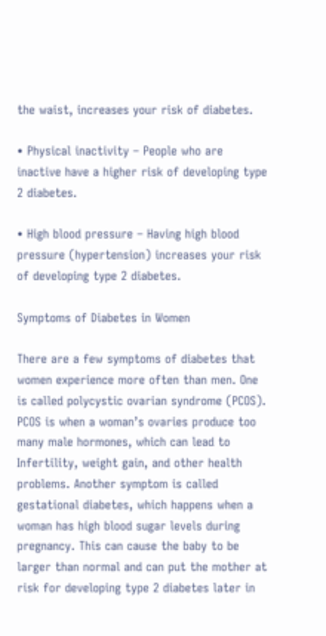the waist, increases your risk of diabetes.

• Physical inactivity – People who are inactive have a higher risk of developing type 2 diabetes.

• High blood pressure – Having high blood pressure (hypertension) increases your risk of developing type 2 diabetes.

Symptoms of Diabetes in Women

There are a few symptoms of diabetes that women experience more often than men. One is called polycystic ovarian syndrome (PCOS). PCOS is when a woman’s ovaries produce too many male hormones, which can lead to Infertility, weight gain, and other health problems. Another symptom is called gestational diabetes, which happens when a woman has high blood sugar levels during pregnancy. This can cause the baby to be larger than normal and can put the mother at risk for developing type 2 diabetes later in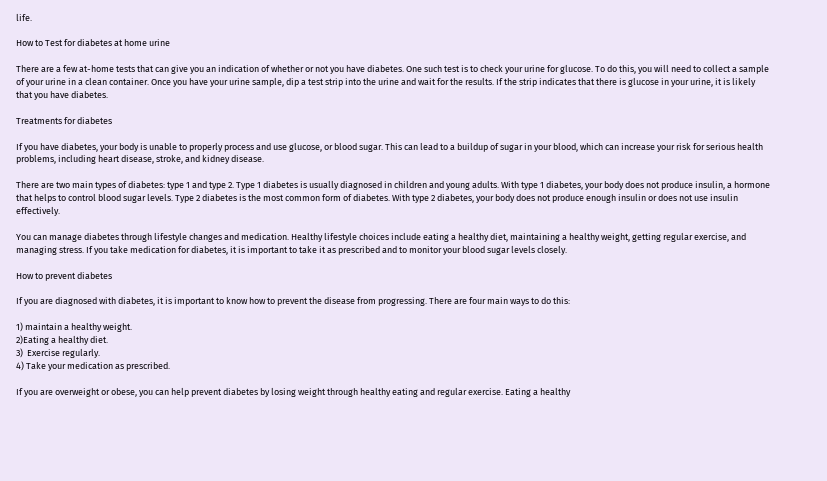life.

How to Test for diabetes at home urine

There are a few at-home tests that can give you an indication of whether or not you have diabetes. One such test is to check your urine for glucose. To do this, you will need to collect a sample of your urine in a clean container. Once you have your urine sample, dip a test strip into the urine and wait for the results. If the strip indicates that there is glucose in your urine, it is likely that you have diabetes.

Treatments for diabetes

If you have diabetes, your body is unable to properly process and use glucose, or blood sugar. This can lead to a buildup of sugar in your blood, which can increase your risk for serious health problems, including heart disease, stroke, and kidney disease.

There are two main types of diabetes: type 1 and type 2. Type 1 diabetes is usually diagnosed in children and young adults. With type 1 diabetes, your body does not produce insulin, a hormone that helps to control blood sugar levels. Type 2 diabetes is the most common form of diabetes. With type 2 diabetes, your body does not produce enough insulin or does not use insulin effectively.

You can manage diabetes through lifestyle changes and medication. Healthy lifestyle choices include eating a healthy diet, maintaining a healthy weight, getting regular exercise, and managing stress. If you take medication for diabetes, it is important to take it as prescribed and to monitor your blood sugar levels closely.

How to prevent diabetes

If you are diagnosed with diabetes, it is important to know how to prevent the disease from progressing. There are four main ways to do this:

1) maintain a healthy weight.
2)Eating a healthy diet.
3)  Exercise regularly.
4) Take your medication as prescribed.

If you are overweight or obese, you can help prevent diabetes by losing weight through healthy eating and regular exercise. Eating a healthy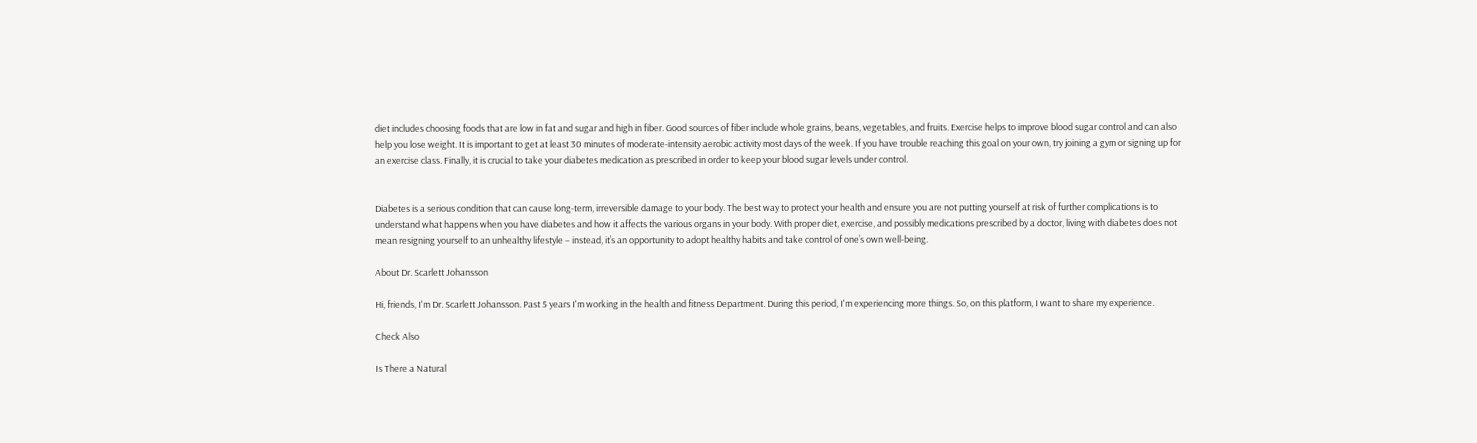diet includes choosing foods that are low in fat and sugar and high in fiber. Good sources of fiber include whole grains, beans, vegetables, and fruits. Exercise helps to improve blood sugar control and can also help you lose weight. It is important to get at least 30 minutes of moderate-intensity aerobic activity most days of the week. If you have trouble reaching this goal on your own, try joining a gym or signing up for an exercise class. Finally, it is crucial to take your diabetes medication as prescribed in order to keep your blood sugar levels under control.


Diabetes is a serious condition that can cause long-term, irreversible damage to your body. The best way to protect your health and ensure you are not putting yourself at risk of further complications is to understand what happens when you have diabetes and how it affects the various organs in your body. With proper diet, exercise, and possibly medications prescribed by a doctor, living with diabetes does not mean resigning yourself to an unhealthy lifestyle – instead, it’s an opportunity to adopt healthy habits and take control of one’s own well-being.

About Dr. Scarlett Johansson

Hi, friends, I'm Dr. Scarlett Johansson. Past 5 years I'm working in the health and fitness Department. During this period, I'm experiencing more things. So, on this platform, I want to share my experience.

Check Also

Is There a Natural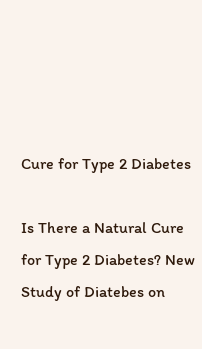Cure for Type 2 Diabetes

Is There a Natural Cure for Type 2 Diabetes? New Study of Diatebes on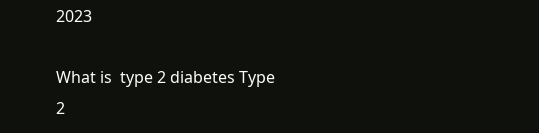2023

What is  type 2 diabetes Type 2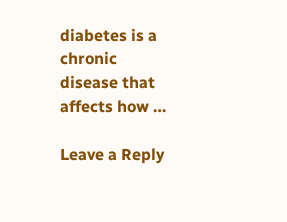diabetes is a chronic disease that affects how …

Leave a Reply